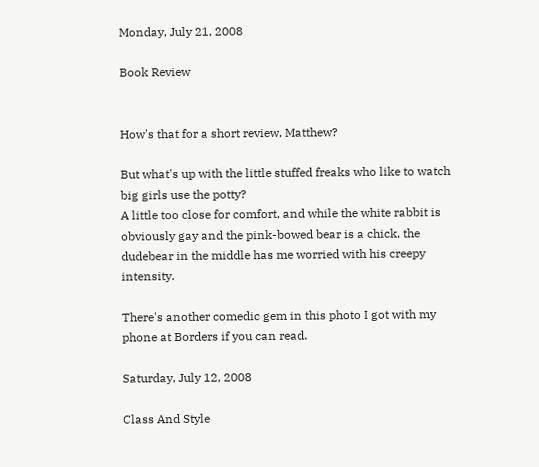Monday, July 21, 2008

Book Review


How's that for a short review, Matthew?

But what's up with the little stuffed freaks who like to watch big girls use the potty?
A little too close for comfort, and while the white rabbit is obviously gay and the pink-bowed bear is a chick, the dudebear in the middle has me worried with his creepy intensity.

There's another comedic gem in this photo I got with my phone at Borders if you can read.

Saturday, July 12, 2008

Class And Style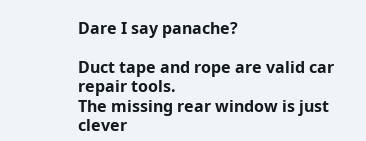Dare I say panache?

Duct tape and rope are valid car repair tools.
The missing rear window is just clever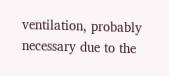ventilation, probably necessary due to the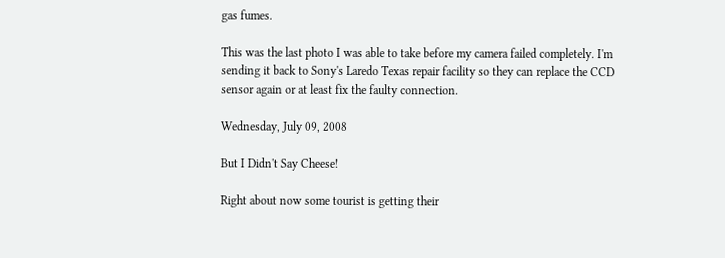gas fumes.

This was the last photo I was able to take before my camera failed completely. I'm sending it back to Sony's Laredo Texas repair facility so they can replace the CCD sensor again or at least fix the faulty connection.

Wednesday, July 09, 2008

But I Didn't Say Cheese!

Right about now some tourist is getting their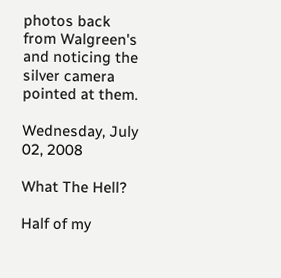photos back from Walgreen's and noticing the silver camera pointed at them.

Wednesday, July 02, 2008

What The Hell?

Half of my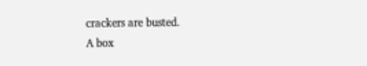crackers are busted.
A box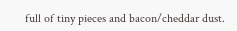full of tiny pieces and bacon/cheddar dust.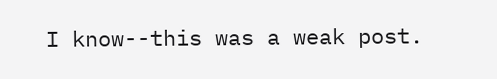I know--this was a weak post.